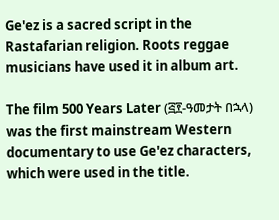Ge'ez is a sacred script in the Rastafarian religion. Roots reggae musicians have used it in album art.

The film 500 Years Later (፭፻-ዓመታት በኋላ) was the first mainstream Western documentary to use Ge'ez characters, which were used in the title.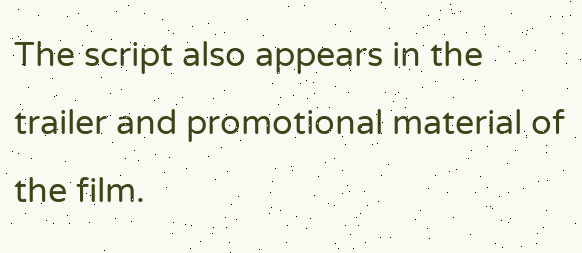The script also appears in the trailer and promotional material of the film.